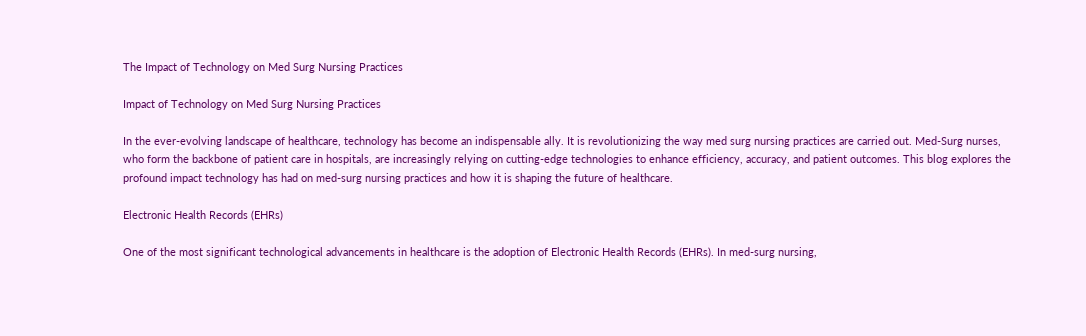The Impact of Technology on Med Surg Nursing Practices

Impact of Technology on Med Surg Nursing Practices

In the ever-evolving landscape of healthcare, technology has become an indispensable ally. It is revolutionizing the way med surg nursing practices are carried out. Med-Surg nurses, who form the backbone of patient care in hospitals, are increasingly relying on cutting-edge technologies to enhance efficiency, accuracy, and patient outcomes. This blog explores the profound impact technology has had on med-surg nursing practices and how it is shaping the future of healthcare.

Electronic Health Records (EHRs)

One of the most significant technological advancements in healthcare is the adoption of Electronic Health Records (EHRs). In med-surg nursing,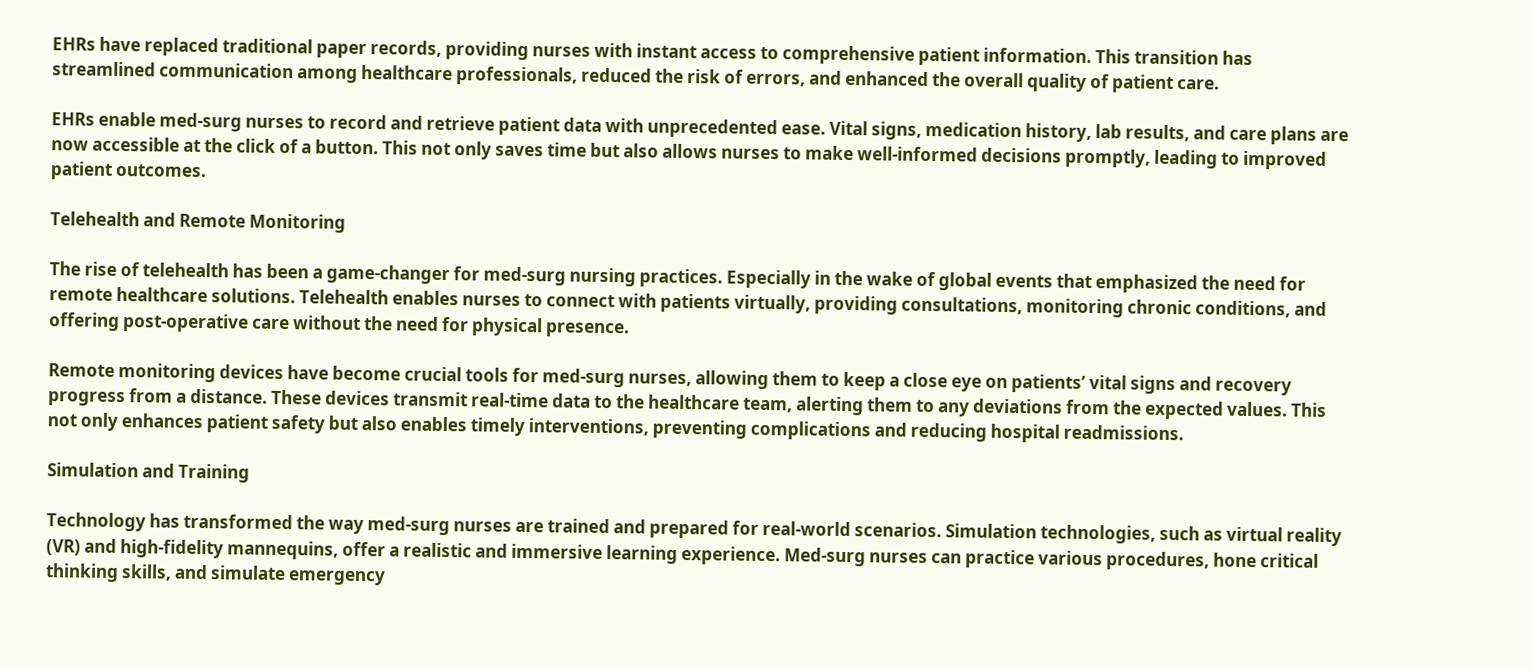EHRs have replaced traditional paper records, providing nurses with instant access to comprehensive patient information. This transition has streamlined communication among healthcare professionals, reduced the risk of errors, and enhanced the overall quality of patient care.

EHRs enable med-surg nurses to record and retrieve patient data with unprecedented ease. Vital signs, medication history, lab results, and care plans are now accessible at the click of a button. This not only saves time but also allows nurses to make well-informed decisions promptly, leading to improved patient outcomes.

Telehealth and Remote Monitoring

The rise of telehealth has been a game-changer for med-surg nursing practices. Especially in the wake of global events that emphasized the need for remote healthcare solutions. Telehealth enables nurses to connect with patients virtually, providing consultations, monitoring chronic conditions, and offering post-operative care without the need for physical presence.

Remote monitoring devices have become crucial tools for med-surg nurses, allowing them to keep a close eye on patients’ vital signs and recovery progress from a distance. These devices transmit real-time data to the healthcare team, alerting them to any deviations from the expected values. This not only enhances patient safety but also enables timely interventions, preventing complications and reducing hospital readmissions.

Simulation and Training

Technology has transformed the way med-surg nurses are trained and prepared for real-world scenarios. Simulation technologies, such as virtual reality (VR) and high-fidelity mannequins, offer a realistic and immersive learning experience. Med-surg nurses can practice various procedures, hone critical thinking skills, and simulate emergency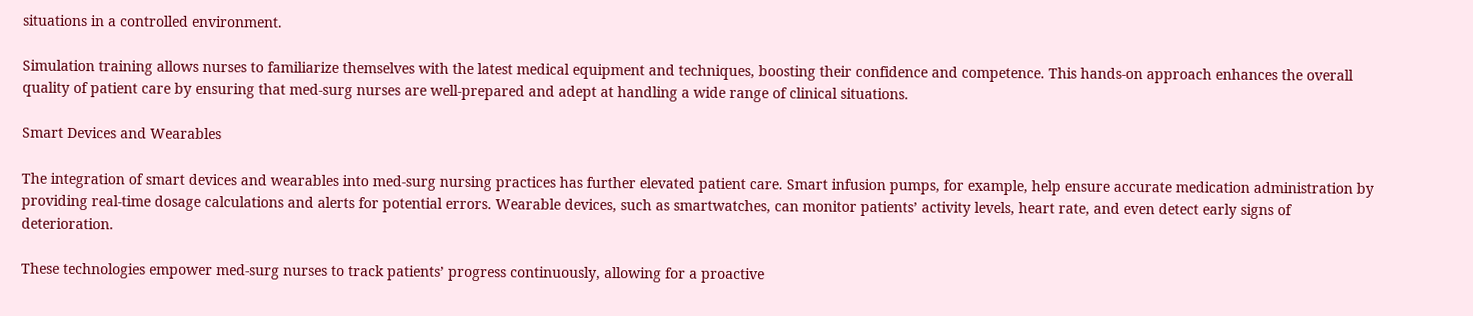situations in a controlled environment.

Simulation training allows nurses to familiarize themselves with the latest medical equipment and techniques, boosting their confidence and competence. This hands-on approach enhances the overall quality of patient care by ensuring that med-surg nurses are well-prepared and adept at handling a wide range of clinical situations.

Smart Devices and Wearables

The integration of smart devices and wearables into med-surg nursing practices has further elevated patient care. Smart infusion pumps, for example, help ensure accurate medication administration by providing real-time dosage calculations and alerts for potential errors. Wearable devices, such as smartwatches, can monitor patients’ activity levels, heart rate, and even detect early signs of deterioration.

These technologies empower med-surg nurses to track patients’ progress continuously, allowing for a proactive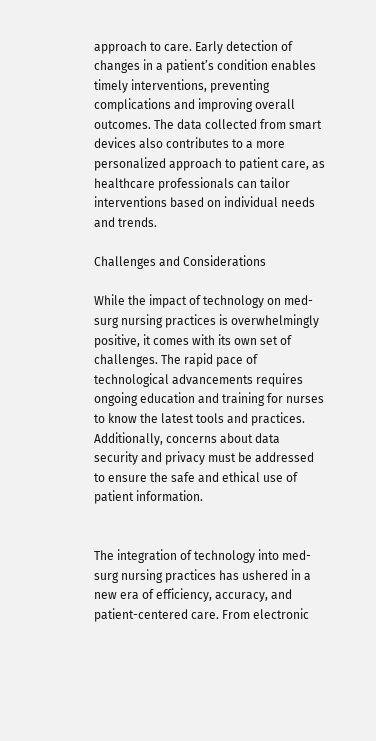approach to care. Early detection of changes in a patient’s condition enables timely interventions, preventing complications and improving overall outcomes. The data collected from smart devices also contributes to a more personalized approach to patient care, as healthcare professionals can tailor interventions based on individual needs and trends.

Challenges and Considerations

While the impact of technology on med-surg nursing practices is overwhelmingly positive, it comes with its own set of challenges. The rapid pace of technological advancements requires ongoing education and training for nurses to know the latest tools and practices. Additionally, concerns about data security and privacy must be addressed to ensure the safe and ethical use of patient information.


The integration of technology into med-surg nursing practices has ushered in a new era of efficiency, accuracy, and patient-centered care. From electronic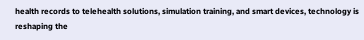health records to telehealth solutions, simulation training, and smart devices, technology is reshaping the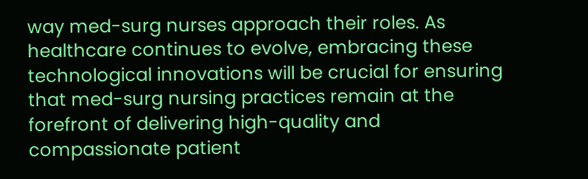way med-surg nurses approach their roles. As healthcare continues to evolve, embracing these technological innovations will be crucial for ensuring that med-surg nursing practices remain at the forefront of delivering high-quality and compassionate patient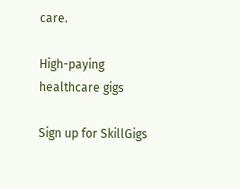care.

High-paying healthcare gigs

Sign up for SkillGigs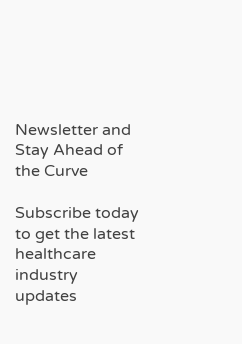Newsletter and Stay Ahead of the Curve

Subscribe today to get the latest healthcare industry updates